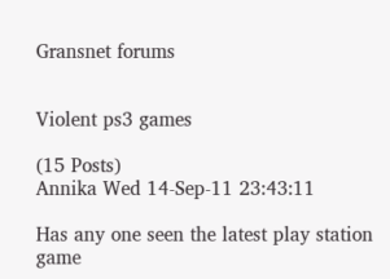Gransnet forums


Violent ps3 games

(15 Posts)
Annika Wed 14-Sep-11 23:43:11

Has any one seen the latest play station game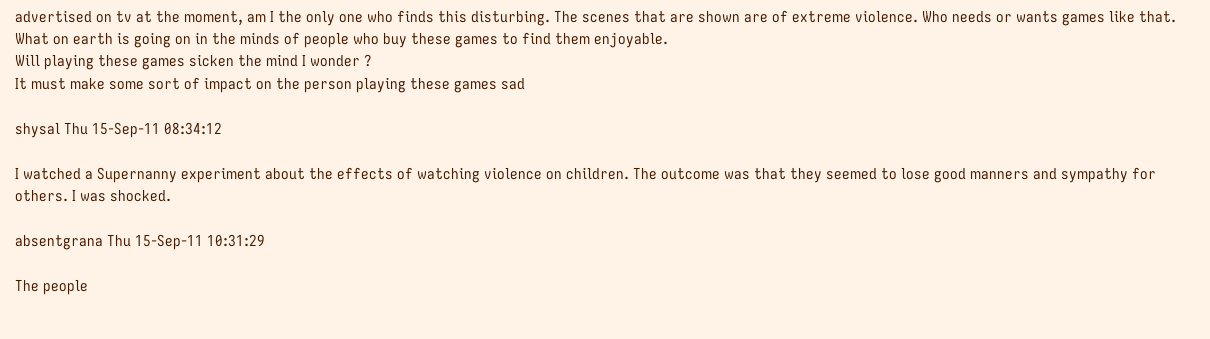advertised on tv at the moment, am I the only one who finds this disturbing. The scenes that are shown are of extreme violence. Who needs or wants games like that. What on earth is going on in the minds of people who buy these games to find them enjoyable.
Will playing these games sicken the mind I wonder ?
It must make some sort of impact on the person playing these games sad

shysal Thu 15-Sep-11 08:34:12

I watched a Supernanny experiment about the effects of watching violence on children. The outcome was that they seemed to lose good manners and sympathy for others. I was shocked.

absentgrana Thu 15-Sep-11 10:31:29

The people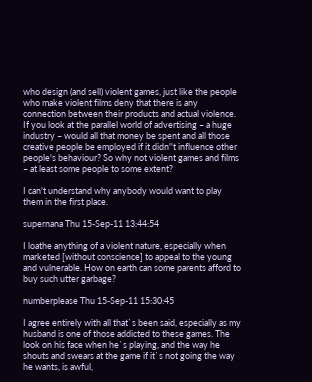who design (and sell) violent games, just like the people who make violent films deny that there is any connection between their products and actual violence. If you look at the parallel world of advertising – a huge industry – would all that money be spent and all those creative people be employed if it didn''t influence other people's behaviour? So why not violent games and films – at least some people to some extent?

I can't understand why anybody would want to play them in the first place.

supernana Thu 15-Sep-11 13:44:54

I loathe anything of a violent nature, especially when marketed [without conscience] to appeal to the young and vulnerable. How on earth can some parents afford to buy such utter garbage?

numberplease Thu 15-Sep-11 15:30:45

I agree entirely with all that`s been said, especially as my husband is one of those addicted to these games. The look on his face when he`s playing, and the way he shouts and swears at the game if it`s not going the way he wants, is awful,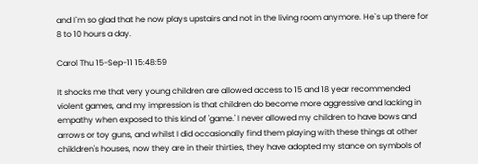and I`m so glad that he now plays upstairs and not in the living room anymore. He`s up there for 8 to 10 hours a day.

Carol Thu 15-Sep-11 15:48:59

It shocks me that very young children are allowed access to 15 and 18 year recommended violent games, and my impression is that children do become more aggressive and lacking in empathy when exposed to this kind of 'game.' I never allowed my children to have bows and arrows or toy guns, and whilst I did occasionally find them playing with these things at other chikldren's houses, now they are in their thirties, they have adopted my stance on symbols of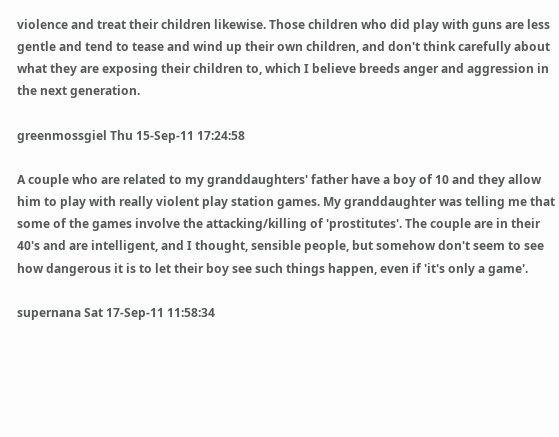violence and treat their children likewise. Those children who did play with guns are less gentle and tend to tease and wind up their own children, and don't think carefully about what they are exposing their children to, which I believe breeds anger and aggression in the next generation.

greenmossgiel Thu 15-Sep-11 17:24:58

A couple who are related to my granddaughters' father have a boy of 10 and they allow him to play with really violent play station games. My granddaughter was telling me that some of the games involve the attacking/killing of 'prostitutes'. The couple are in their 40's and are intelligent, and I thought, sensible people, but somehow don't seem to see how dangerous it is to let their boy see such things happen, even if 'it's only a game'.

supernana Sat 17-Sep-11 11:58:34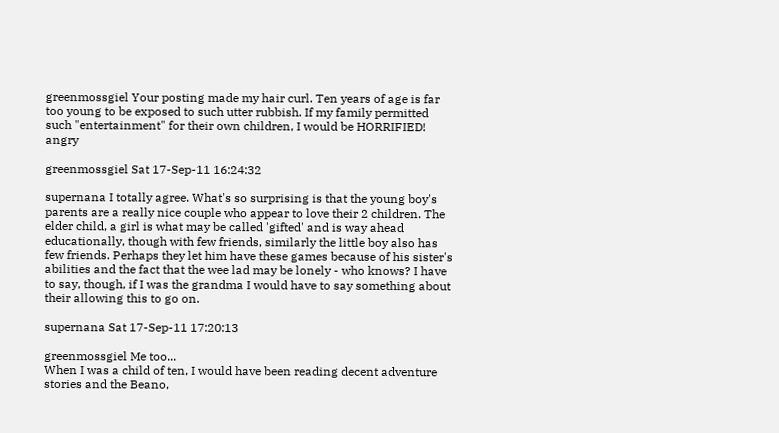greenmossgiel Your posting made my hair curl. Ten years of age is far too young to be exposed to such utter rubbish. If my family permitted such "entertainment" for their own children, I would be HORRIFIED! angry

greenmossgiel Sat 17-Sep-11 16:24:32

supernana I totally agree. What's so surprising is that the young boy's parents are a really nice couple who appear to love their 2 children. The elder child, a girl is what may be called 'gifted' and is way ahead educationally, though with few friends, similarly the little boy also has few friends. Perhaps they let him have these games because of his sister's abilities and the fact that the wee lad may be lonely - who knows? I have to say, though, if I was the grandma I would have to say something about their allowing this to go on.

supernana Sat 17-Sep-11 17:20:13

greenmossgiel Me too...
When I was a child of ten, I would have been reading decent adventure stories and the Beano,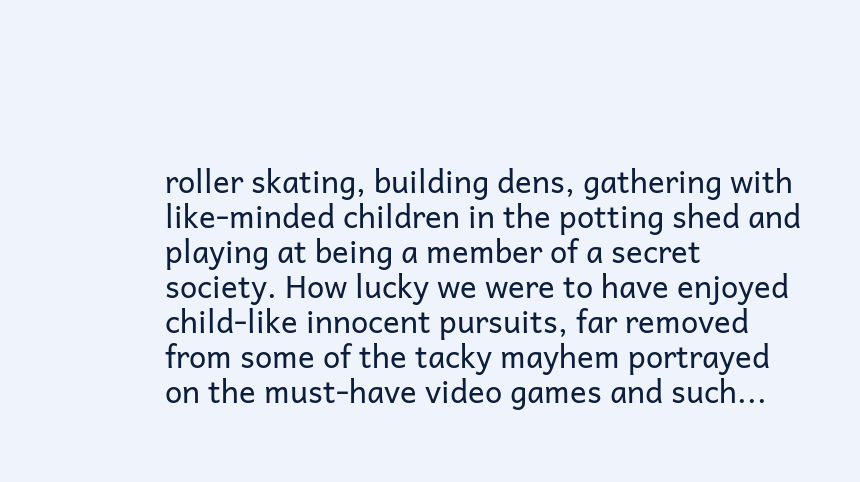roller skating, building dens, gathering with like-minded children in the potting shed and playing at being a member of a secret society. How lucky we were to have enjoyed child-like innocent pursuits, far removed from some of the tacky mayhem portrayed on the must-have video games and such...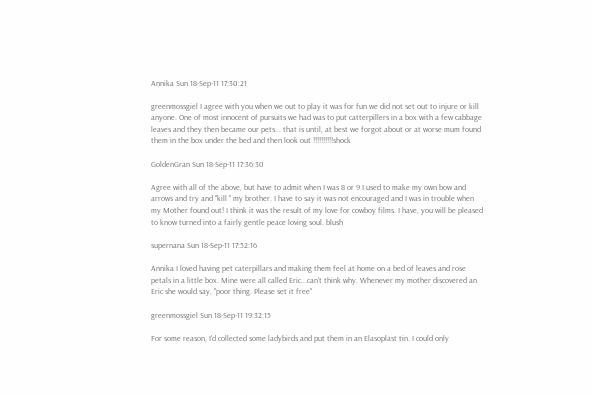Annika Sun 18-Sep-11 17:30:21

greenmossgiel I agree with you when we out to play it was for fun we did not set out to injure or kill anyone. One of most innocent of pursuits we had was to put catterpillers in a box with a few cabbage leaves and they then became our pets... that is until, at best we forgot about or at worse mum found them in the box under the bed and then look out !!!!!!!!!!shock

GoldenGran Sun 18-Sep-11 17:36:30

Agree with all of the above, but have to admit when I was 8 or 9 I used to make my own bow and arrows and try and "kill " my brother. I have to say it was not encouraged and I was in trouble when my Mother found out! I think it was the result of my love for cowboy films. I have, you will be pleased to know turned into a fairly gentle peace loving soul. blush

supernana Sun 18-Sep-11 17:52:16

Annika I loved having pet caterpillars and making them feel at home on a bed of leaves and rose petals in a little box. Mine were all called Eric...can't think why. Whenever my mother discovered an Eric she would say, "poor thing. Please set it free"

greenmossgiel Sun 18-Sep-11 19:32:15

For some reason, I'd collected some ladybirds and put them in an Elasoplast tin. I could only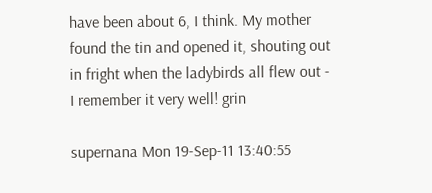have been about 6, I think. My mother found the tin and opened it, shouting out in fright when the ladybirds all flew out - I remember it very well! grin

supernana Mon 19-Sep-11 13:40:55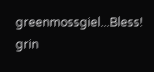greenmossgiel...Bless! grin